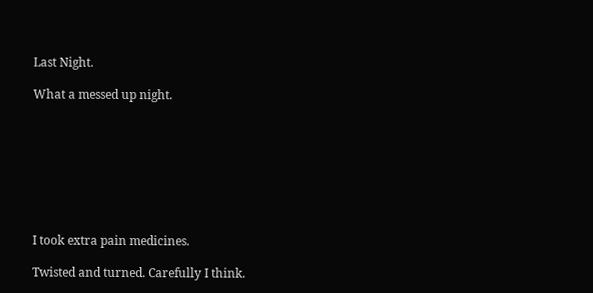Last Night.

What a messed up night.








I took extra pain medicines.

Twisted and turned. Carefully I think.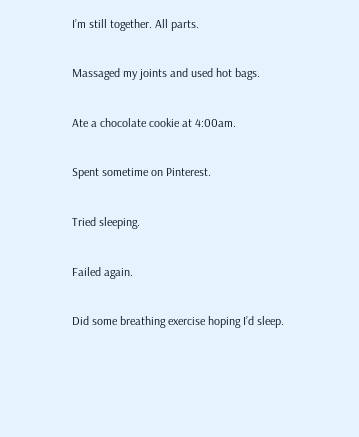I’m still together. All parts.

Massaged my joints and used hot bags.

Ate a chocolate cookie at 4:00am.

Spent sometime on Pinterest.

Tried sleeping.

Failed again.

Did some breathing exercise hoping I’d sleep.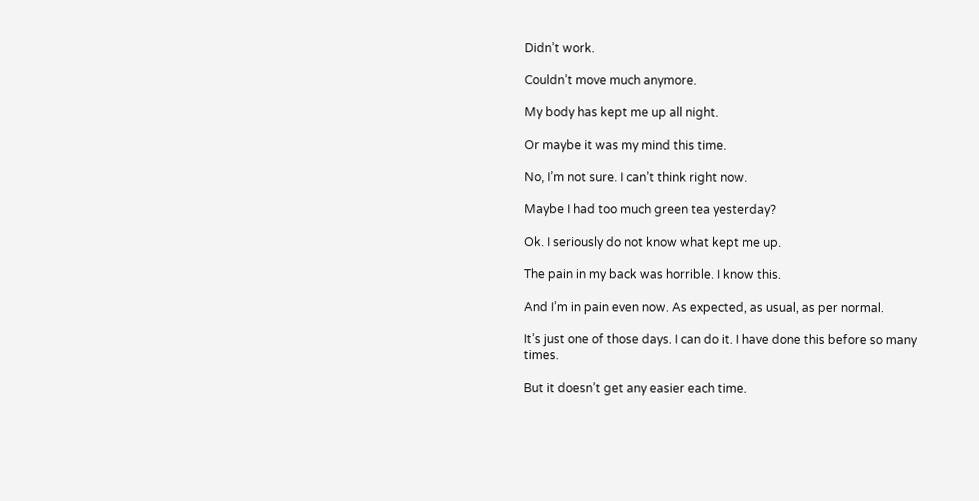Didn’t work.

Couldn’t move much anymore.

My body has kept me up all night.

Or maybe it was my mind this time.

No, I’m not sure. I can’t think right now.

Maybe I had too much green tea yesterday?

Ok. I seriously do not know what kept me up.

The pain in my back was horrible. I know this.

And I’m in pain even now. As expected, as usual, as per normal.

It’s just one of those days. I can do it. I have done this before so many times.

But it doesn’t get any easier each time.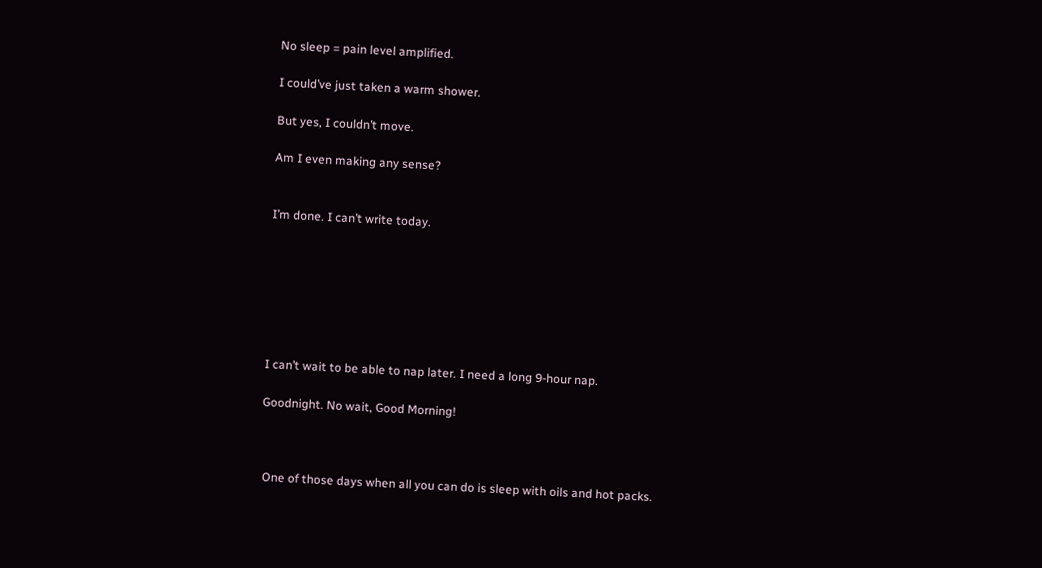No sleep = pain level amplified.

I could’ve just taken a warm shower.

But yes, I couldn’t move.

Am I even making any sense?


I’m done. I can’t write today.







I can’t wait to be able to nap later. I need a long 9-hour nap.

Goodnight. No wait, Good Morning!



 One of those days when all you can do is sleep with oils and hot packs.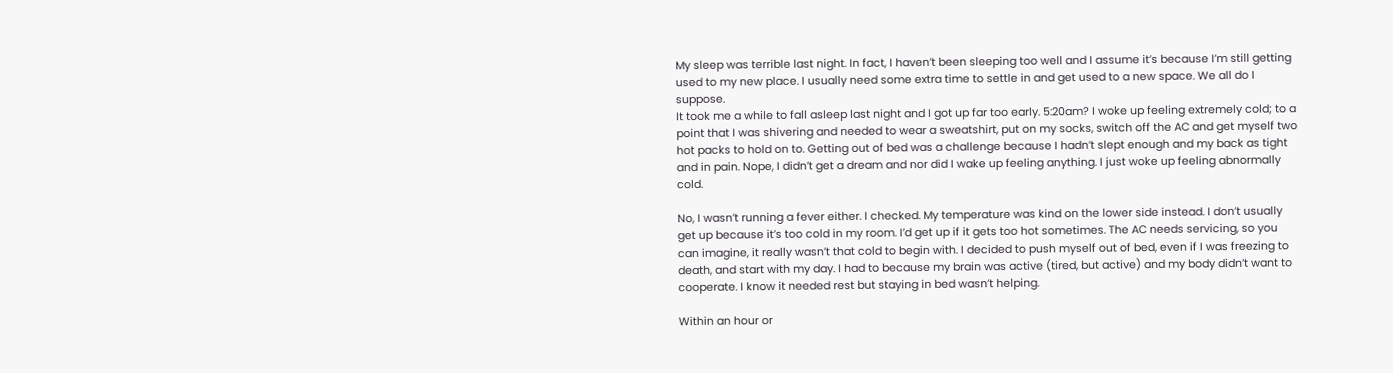My sleep was terrible last night. In fact, I haven’t been sleeping too well and I assume it’s because I’m still getting used to my new place. I usually need some extra time to settle in and get used to a new space. We all do I suppose.
It took me a while to fall asleep last night and I got up far too early. 5:20am? I woke up feeling extremely cold; to a point that I was shivering and needed to wear a sweatshirt, put on my socks, switch off the AC and get myself two hot packs to hold on to. Getting out of bed was a challenge because I hadn’t slept enough and my back as tight and in pain. Nope, I didn’t get a dream and nor did I wake up feeling anything. I just woke up feeling abnormally cold.

No, I wasn’t running a fever either. I checked. My temperature was kind on the lower side instead. I don’t usually get up because it’s too cold in my room. I’d get up if it gets too hot sometimes. The AC needs servicing, so you can imagine, it really wasn’t that cold to begin with. I decided to push myself out of bed, even if I was freezing to death, and start with my day. I had to because my brain was active (tired, but active) and my body didn’t want to cooperate. I know it needed rest but staying in bed wasn’t helping.

Within an hour or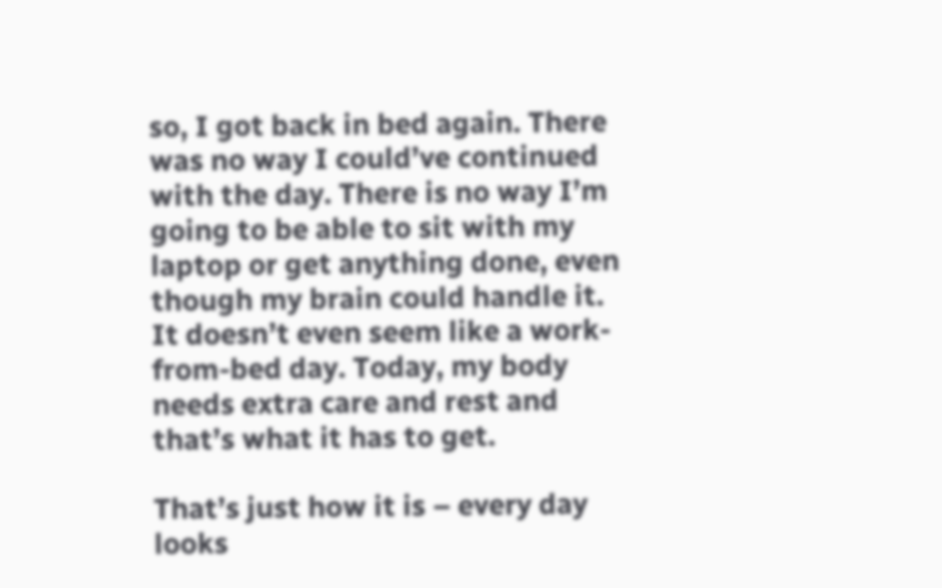so, I got back in bed again. There was no way I could’ve continued with the day. There is no way I’m going to be able to sit with my laptop or get anything done, even though my brain could handle it. It doesn’t even seem like a work-from-bed day. Today, my body needs extra care and rest and that’s what it has to get.

That’s just how it is – every day looks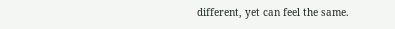different, yet can feel the same.